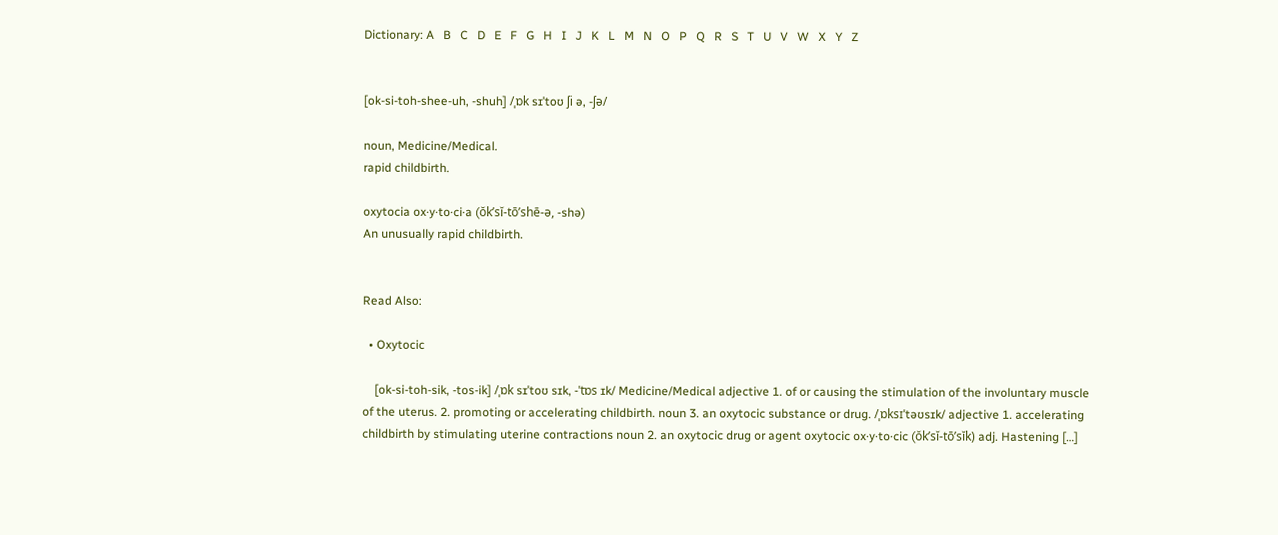Dictionary: A   B   C   D   E   F   G   H   I   J   K   L   M   N   O   P   Q   R   S   T   U   V   W   X   Y   Z


[ok-si-toh-shee-uh, -shuh] /ˌɒk sɪˈtoʊ ʃi ə, -ʃə/

noun, Medicine/Medical.
rapid childbirth.

oxytocia ox·y·to·ci·a (ŏk’sĭ-tō’shē-ə, -shə)
An unusually rapid childbirth.


Read Also:

  • Oxytocic

    [ok-si-toh-sik, -tos-ik] /ˌɒk sɪˈtoʊ sɪk, -ˈtɒs ɪk/ Medicine/Medical adjective 1. of or causing the stimulation of the involuntary muscle of the uterus. 2. promoting or accelerating childbirth. noun 3. an oxytocic substance or drug. /ˌɒksɪˈtəʊsɪk/ adjective 1. accelerating childbirth by stimulating uterine contractions noun 2. an oxytocic drug or agent oxytocic ox·y·to·cic (ŏk’sĭ-tō’sĭk) adj. Hastening […]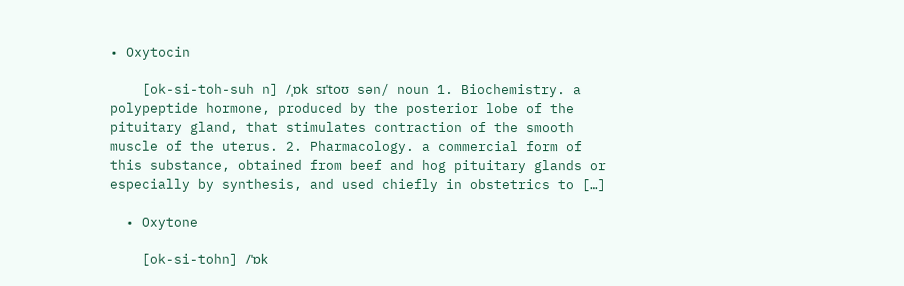• Oxytocin

    [ok-si-toh-suh n] /ˌɒk sɪˈtoʊ sən/ noun 1. Biochemistry. a polypeptide hormone, produced by the posterior lobe of the pituitary gland, that stimulates contraction of the smooth muscle of the uterus. 2. Pharmacology. a commercial form of this substance, obtained from beef and hog pituitary glands or especially by synthesis, and used chiefly in obstetrics to […]

  • Oxytone

    [ok-si-tohn] /ˈɒk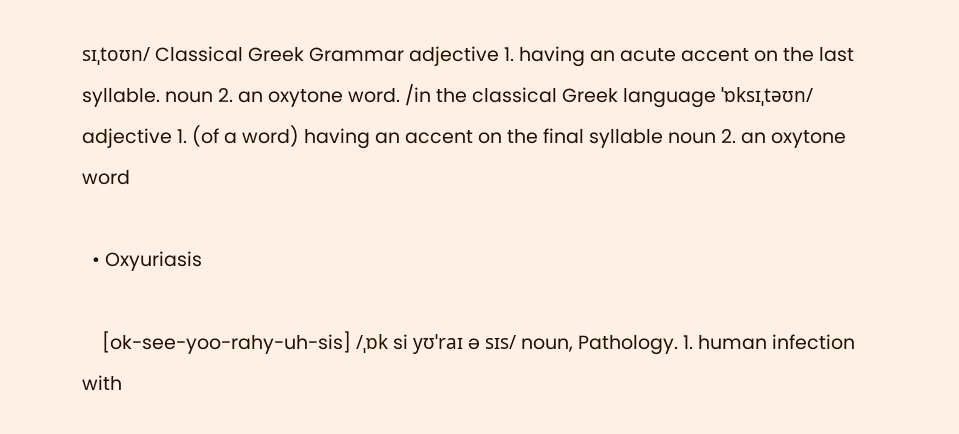sɪˌtoʊn/ Classical Greek Grammar adjective 1. having an acute accent on the last syllable. noun 2. an oxytone word. /in the classical Greek language ˈɒksɪˌtəʊn/ adjective 1. (of a word) having an accent on the final syllable noun 2. an oxytone word

  • Oxyuriasis

    [ok-see-yoo-rahy-uh-sis] /ˌɒk si yʊˈraɪ ə sɪs/ noun, Pathology. 1. human infection with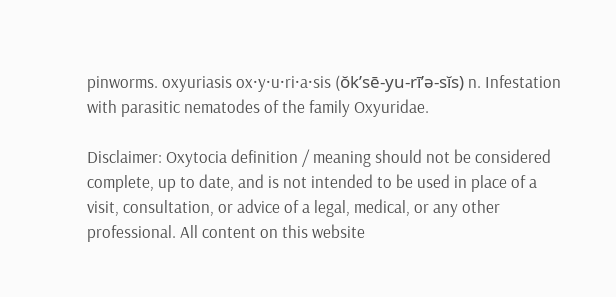pinworms. oxyuriasis ox·y·u·ri·a·sis (ŏk’sē-yu-rī’ə-sĭs) n. Infestation with parasitic nematodes of the family Oxyuridae.

Disclaimer: Oxytocia definition / meaning should not be considered complete, up to date, and is not intended to be used in place of a visit, consultation, or advice of a legal, medical, or any other professional. All content on this website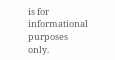is for informational purposes only.